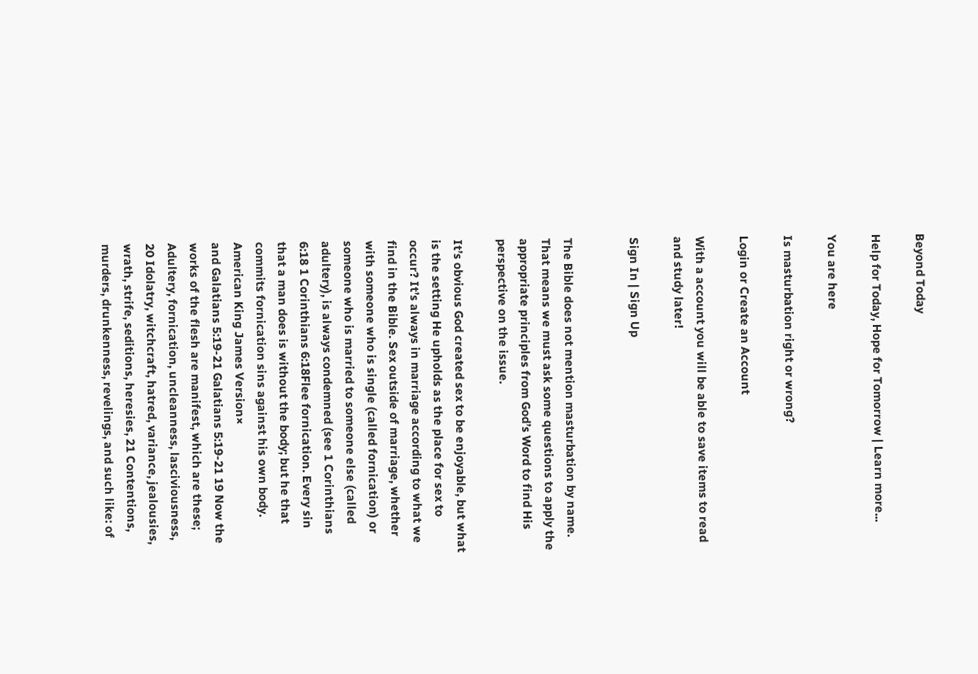Beyond Today

Help for Today, Hope for Tomorrow | Learn more...

You are here

Is masturbation right or wrong?

Login or Create an Account

With a account you will be able to save items to read and study later!

Sign In | Sign Up


The Bible does not mention masturbation by name. That means we must ask some questions to apply the appropriate principles from God’s Word to find His perspective on the issue.

It’s obvious God created sex to be enjoyable, but what is the setting He upholds as the place for sex to occur? It’s always in marriage according to what we find in the Bible. Sex outside of marriage, whether with someone who is single (called fornication) or someone who is married to someone else (called adultery), is always condemned (see 1 Corinthians 6:18 1 Corinthians 6:18Flee fornication. Every sin that a man does is without the body; but he that commits fornication sins against his own body.
American King James Version×
and Galatians 5:19-21 Galatians 5:19-21 19 Now the works of the flesh are manifest, which are these; Adultery, fornication, uncleanness, lasciviousness, 20 Idolatry, witchcraft, hatred, variance, jealousies, wrath, strife, seditions, heresies, 21 Contentions, murders, drunkenness, revelings, and such like: of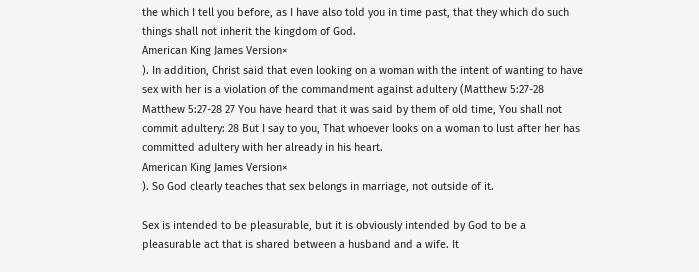the which I tell you before, as I have also told you in time past, that they which do such things shall not inherit the kingdom of God.
American King James Version×
). In addition, Christ said that even looking on a woman with the intent of wanting to have sex with her is a violation of the commandment against adultery (Matthew 5:27-28 Matthew 5:27-28 27 You have heard that it was said by them of old time, You shall not commit adultery: 28 But I say to you, That whoever looks on a woman to lust after her has committed adultery with her already in his heart.
American King James Version×
). So God clearly teaches that sex belongs in marriage, not outside of it.

Sex is intended to be pleasurable, but it is obviously intended by God to be a pleasurable act that is shared between a husband and a wife. It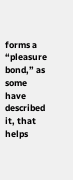forms a “pleasure bond,” as some have described it, that helps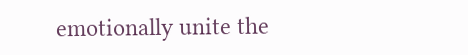emotionally unite the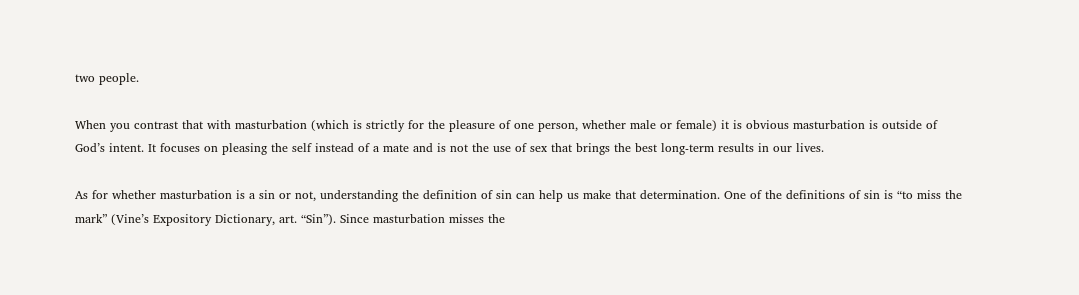two people.

When you contrast that with masturbation (which is strictly for the pleasure of one person, whether male or female) it is obvious masturbation is outside of God’s intent. It focuses on pleasing the self instead of a mate and is not the use of sex that brings the best long-term results in our lives.

As for whether masturbation is a sin or not, understanding the definition of sin can help us make that determination. One of the definitions of sin is “to miss the mark” (Vine’s Expository Dictionary, art. “Sin”). Since masturbation misses the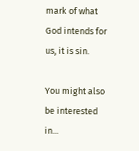mark of what God intends for us, it is sin.

You might also be interested in...